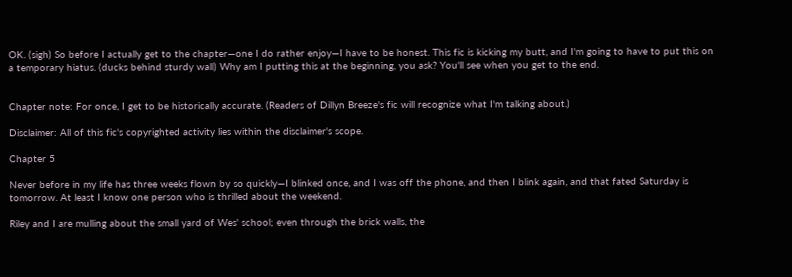OK. (sigh) So before I actually get to the chapter—one I do rather enjoy—I have to be honest. This fic is kicking my butt, and I'm going to have to put this on a temporary hiatus. (ducks behind sturdy wall) Why am I putting this at the beginning, you ask? You'll see when you get to the end.


Chapter note: For once, I get to be historically accurate. (Readers of Dillyn Breeze's fic will recognize what I'm talking about.)

Disclaimer: All of this fic's copyrighted activity lies within the disclaimer's scope.

Chapter 5

Never before in my life has three weeks flown by so quickly—I blinked once, and I was off the phone, and then I blink again, and that fated Saturday is tomorrow. At least I know one person who is thrilled about the weekend.

Riley and I are mulling about the small yard of Wes' school; even through the brick walls, the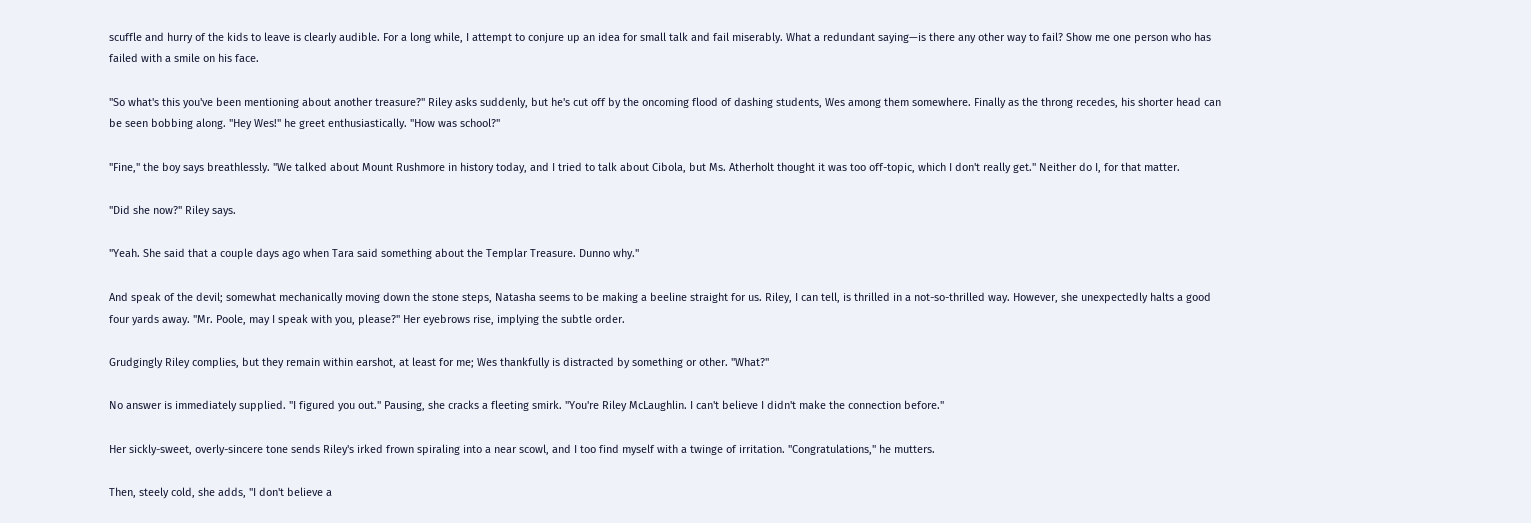scuffle and hurry of the kids to leave is clearly audible. For a long while, I attempt to conjure up an idea for small talk and fail miserably. What a redundant saying—is there any other way to fail? Show me one person who has failed with a smile on his face.

"So what's this you've been mentioning about another treasure?" Riley asks suddenly, but he's cut off by the oncoming flood of dashing students, Wes among them somewhere. Finally as the throng recedes, his shorter head can be seen bobbing along. "Hey Wes!" he greet enthusiastically. "How was school?"

"Fine," the boy says breathlessly. "We talked about Mount Rushmore in history today, and I tried to talk about Cibola, but Ms. Atherholt thought it was too off-topic, which I don't really get." Neither do I, for that matter.

"Did she now?" Riley says.

"Yeah. She said that a couple days ago when Tara said something about the Templar Treasure. Dunno why."

And speak of the devil; somewhat mechanically moving down the stone steps, Natasha seems to be making a beeline straight for us. Riley, I can tell, is thrilled in a not-so-thrilled way. However, she unexpectedly halts a good four yards away. "Mr. Poole, may I speak with you, please?" Her eyebrows rise, implying the subtle order.

Grudgingly Riley complies, but they remain within earshot, at least for me; Wes thankfully is distracted by something or other. "What?"

No answer is immediately supplied. "I figured you out." Pausing, she cracks a fleeting smirk. "You're Riley McLaughlin. I can't believe I didn't make the connection before."

Her sickly-sweet, overly-sincere tone sends Riley's irked frown spiraling into a near scowl, and I too find myself with a twinge of irritation. "Congratulations," he mutters.

Then, steely cold, she adds, "I don't believe a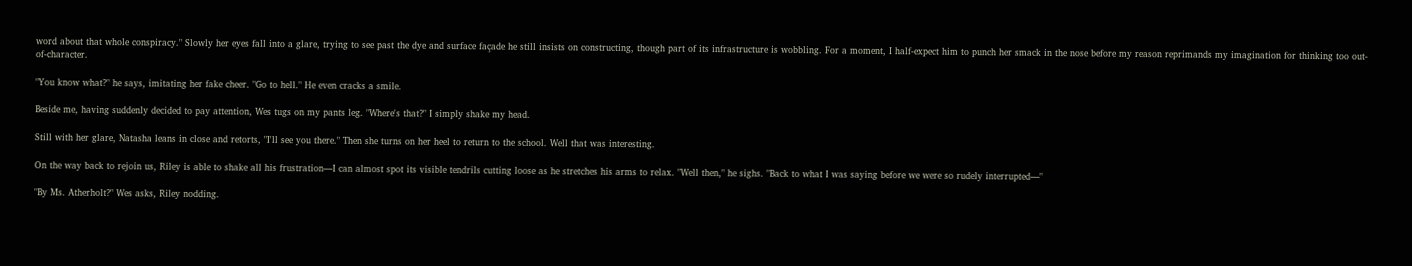word about that whole conspiracy." Slowly her eyes fall into a glare, trying to see past the dye and surface façade he still insists on constructing, though part of its infrastructure is wobbling. For a moment, I half-expect him to punch her smack in the nose before my reason reprimands my imagination for thinking too out-of-character.

"You know what?" he says, imitating her fake cheer. "Go to hell." He even cracks a smile.

Beside me, having suddenly decided to pay attention, Wes tugs on my pants leg. "Where's that?" I simply shake my head.

Still with her glare, Natasha leans in close and retorts, "I'll see you there." Then she turns on her heel to return to the school. Well that was interesting.

On the way back to rejoin us, Riley is able to shake all his frustration—I can almost spot its visible tendrils cutting loose as he stretches his arms to relax. "Well then," he sighs. "Back to what I was saying before we were so rudely interrupted—"

"By Ms. Atherholt?" Wes asks, Riley nodding.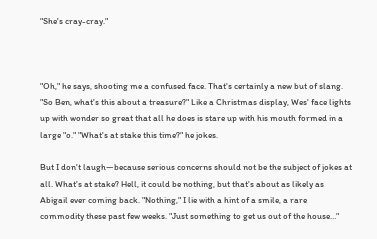"She's cray-cray."



"Oh," he says, shooting me a confused face. That's certainly a new but of slang. "So Ben, what's this about a treasure?" Like a Christmas display, Wes' face lights up with wonder so great that all he does is stare up with his mouth formed in a large "o." "What's at stake this time?" he jokes.

But I don't laugh—because serious concerns should not be the subject of jokes at all. What's at stake? Hell, it could be nothing, but that's about as likely as Abigail ever coming back. "Nothing," I lie with a hint of a smile, a rare commodity these past few weeks. "Just something to get us out of the house…"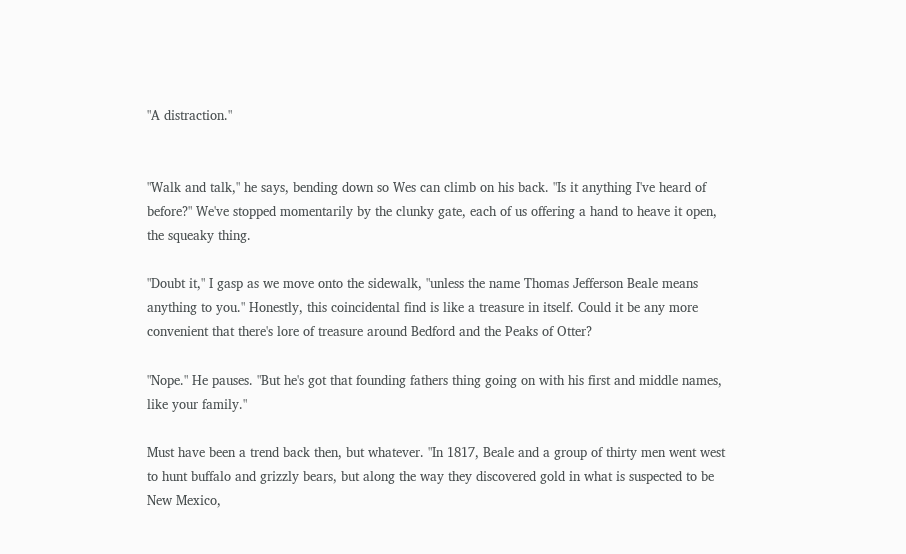"A distraction."


"Walk and talk," he says, bending down so Wes can climb on his back. "Is it anything I've heard of before?" We've stopped momentarily by the clunky gate, each of us offering a hand to heave it open, the squeaky thing.

"Doubt it," I gasp as we move onto the sidewalk, "unless the name Thomas Jefferson Beale means anything to you." Honestly, this coincidental find is like a treasure in itself. Could it be any more convenient that there's lore of treasure around Bedford and the Peaks of Otter?

"Nope." He pauses. "But he's got that founding fathers thing going on with his first and middle names, like your family."

Must have been a trend back then, but whatever. "In 1817, Beale and a group of thirty men went west to hunt buffalo and grizzly bears, but along the way they discovered gold in what is suspected to be New Mexico,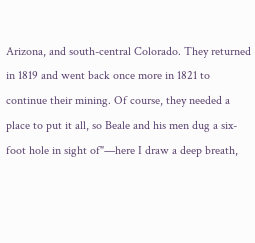Arizona, and south-central Colorado. They returned in 1819 and went back once more in 1821 to continue their mining. Of course, they needed a place to put it all, so Beale and his men dug a six-foot hole in sight of"—here I draw a deep breath,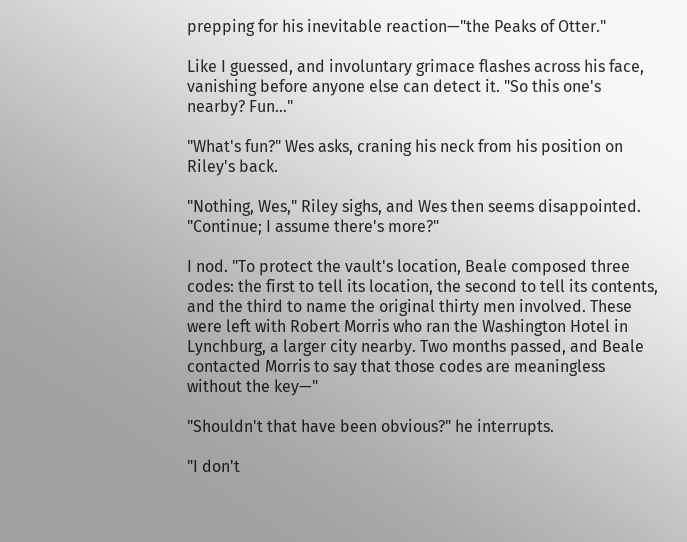prepping for his inevitable reaction—"the Peaks of Otter."

Like I guessed, and involuntary grimace flashes across his face, vanishing before anyone else can detect it. "So this one's nearby? Fun…"

"What's fun?" Wes asks, craning his neck from his position on Riley's back.

"Nothing, Wes," Riley sighs, and Wes then seems disappointed. "Continue; I assume there's more?"

I nod. "To protect the vault's location, Beale composed three codes: the first to tell its location, the second to tell its contents, and the third to name the original thirty men involved. These were left with Robert Morris who ran the Washington Hotel in Lynchburg, a larger city nearby. Two months passed, and Beale contacted Morris to say that those codes are meaningless without the key—"

"Shouldn't that have been obvious?" he interrupts.

"I don't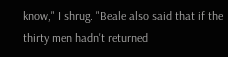know," I shrug. "Beale also said that if the thirty men hadn't returned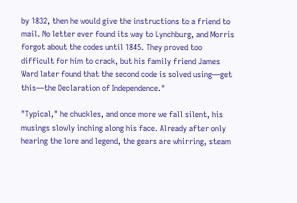by 1832, then he would give the instructions to a friend to mail. No letter ever found its way to Lynchburg, and Morris forgot about the codes until 1845. They proved too difficult for him to crack, but his family friend James Ward later found that the second code is solved using—get this—the Declaration of Independence."

"Typical," he chuckles, and once more we fall silent, his musings slowly inching along his face. Already after only hearing the lore and legend, the gears are whirring, steam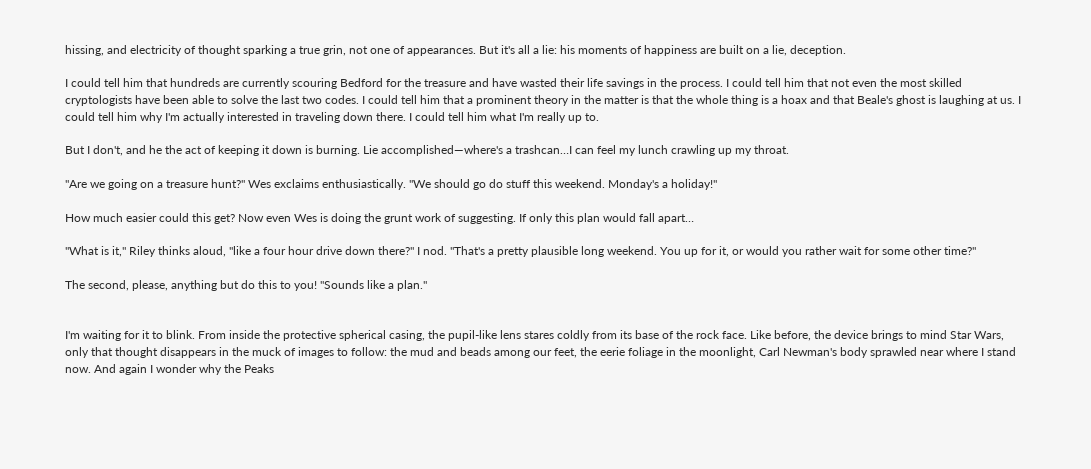hissing, and electricity of thought sparking a true grin, not one of appearances. But it's all a lie: his moments of happiness are built on a lie, deception.

I could tell him that hundreds are currently scouring Bedford for the treasure and have wasted their life savings in the process. I could tell him that not even the most skilled cryptologists have been able to solve the last two codes. I could tell him that a prominent theory in the matter is that the whole thing is a hoax and that Beale's ghost is laughing at us. I could tell him why I'm actually interested in traveling down there. I could tell him what I'm really up to.

But I don't, and he the act of keeping it down is burning. Lie accomplished—where's a trashcan…I can feel my lunch crawling up my throat.

"Are we going on a treasure hunt?" Wes exclaims enthusiastically. "We should go do stuff this weekend. Monday's a holiday!"

How much easier could this get? Now even Wes is doing the grunt work of suggesting. If only this plan would fall apart…

"What is it," Riley thinks aloud, "like a four hour drive down there?" I nod. "That's a pretty plausible long weekend. You up for it, or would you rather wait for some other time?"

The second, please, anything but do this to you! "Sounds like a plan."


I'm waiting for it to blink. From inside the protective spherical casing, the pupil-like lens stares coldly from its base of the rock face. Like before, the device brings to mind Star Wars, only that thought disappears in the muck of images to follow: the mud and beads among our feet, the eerie foliage in the moonlight, Carl Newman's body sprawled near where I stand now. And again I wonder why the Peaks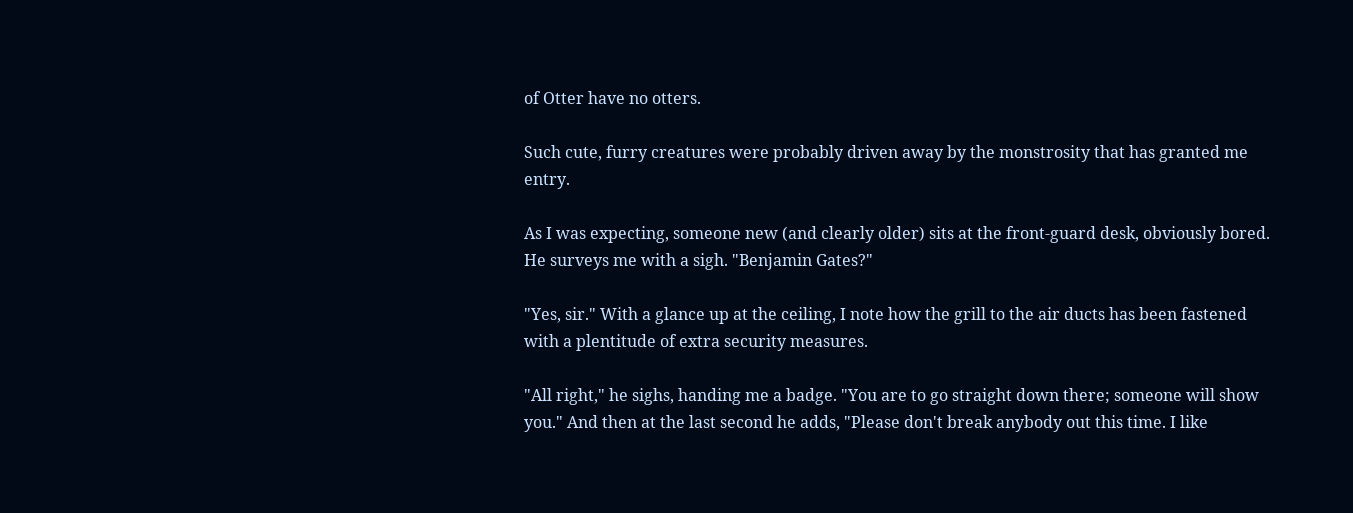of Otter have no otters.

Such cute, furry creatures were probably driven away by the monstrosity that has granted me entry.

As I was expecting, someone new (and clearly older) sits at the front-guard desk, obviously bored. He surveys me with a sigh. "Benjamin Gates?"

"Yes, sir." With a glance up at the ceiling, I note how the grill to the air ducts has been fastened with a plentitude of extra security measures.

"All right," he sighs, handing me a badge. "You are to go straight down there; someone will show you." And then at the last second he adds, "Please don't break anybody out this time. I like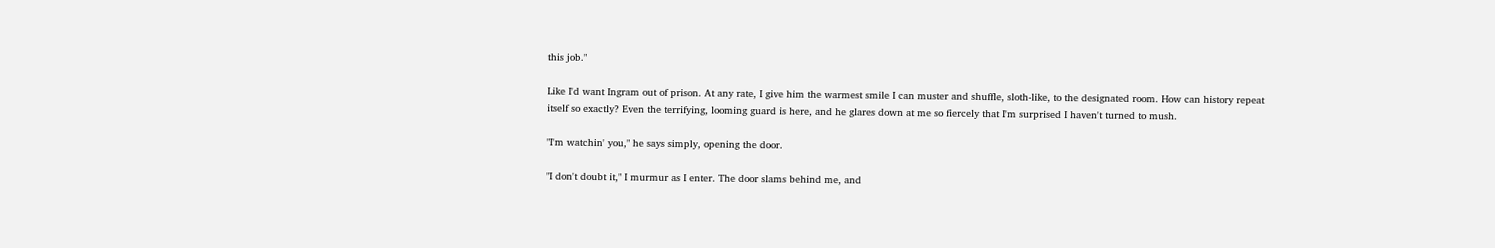this job."

Like I'd want Ingram out of prison. At any rate, I give him the warmest smile I can muster and shuffle, sloth-like, to the designated room. How can history repeat itself so exactly? Even the terrifying, looming guard is here, and he glares down at me so fiercely that I'm surprised I haven't turned to mush.

"I'm watchin' you," he says simply, opening the door.

"I don't doubt it," I murmur as I enter. The door slams behind me, and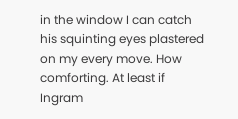in the window I can catch his squinting eyes plastered on my every move. How comforting. At least if Ingram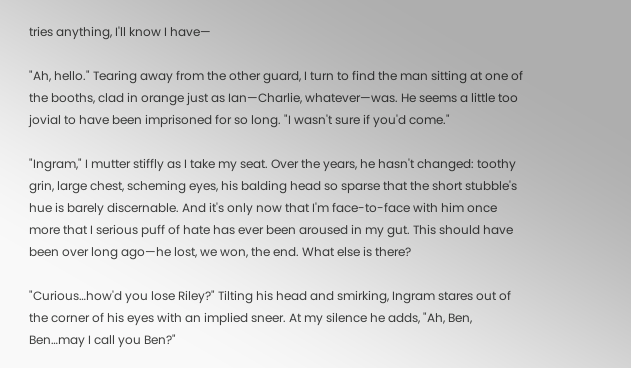tries anything, I'll know I have—

"Ah, hello." Tearing away from the other guard, I turn to find the man sitting at one of the booths, clad in orange just as Ian—Charlie, whatever—was. He seems a little too jovial to have been imprisoned for so long. "I wasn't sure if you'd come."

"Ingram," I mutter stiffly as I take my seat. Over the years, he hasn't changed: toothy grin, large chest, scheming eyes, his balding head so sparse that the short stubble's hue is barely discernable. And it's only now that I'm face-to-face with him once more that I serious puff of hate has ever been aroused in my gut. This should have been over long ago—he lost, we won, the end. What else is there?

"Curious…how'd you lose Riley?" Tilting his head and smirking, Ingram stares out of the corner of his eyes with an implied sneer. At my silence he adds, "Ah, Ben, Ben…may I call you Ben?"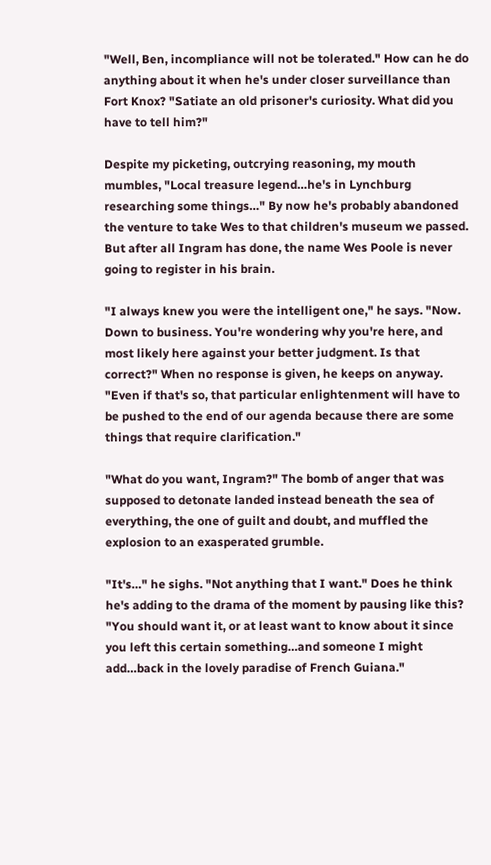"Well, Ben, incompliance will not be tolerated." How can he do anything about it when he's under closer surveillance than Fort Knox? "Satiate an old prisoner's curiosity. What did you have to tell him?"

Despite my picketing, outcrying reasoning, my mouth mumbles, "Local treasure legend…he's in Lynchburg researching some things…" By now he's probably abandoned the venture to take Wes to that children's museum we passed. But after all Ingram has done, the name Wes Poole is never going to register in his brain.

"I always knew you were the intelligent one," he says. "Now. Down to business. You're wondering why you're here, and most likely here against your better judgment. Is that correct?" When no response is given, he keeps on anyway. "Even if that's so, that particular enlightenment will have to be pushed to the end of our agenda because there are some things that require clarification."

"What do you want, Ingram?" The bomb of anger that was supposed to detonate landed instead beneath the sea of everything, the one of guilt and doubt, and muffled the explosion to an exasperated grumble.

"It's…" he sighs. "Not anything that I want." Does he think he's adding to the drama of the moment by pausing like this? "You should want it, or at least want to know about it since you left this certain something…and someone I might add…back in the lovely paradise of French Guiana."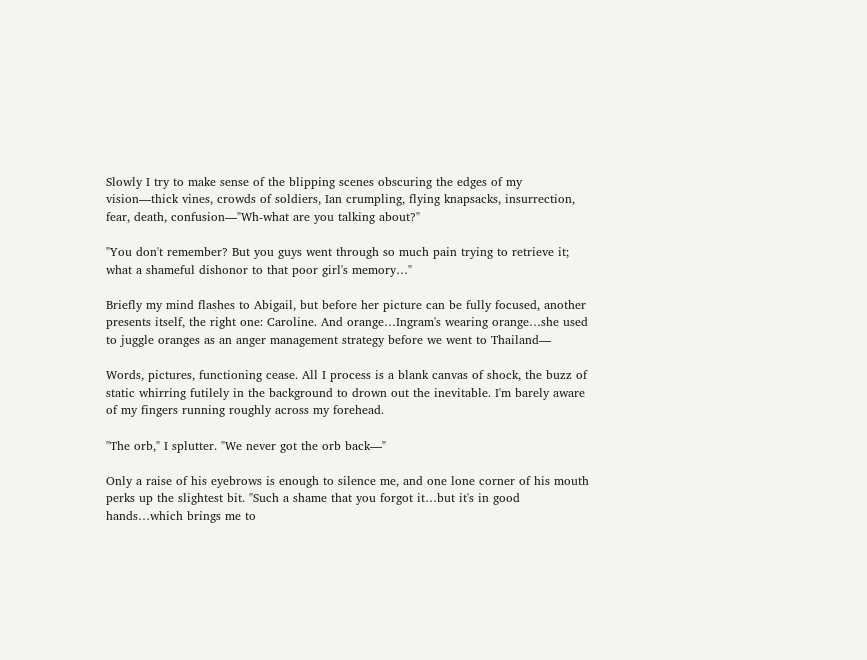Slowly I try to make sense of the blipping scenes obscuring the edges of my vision—thick vines, crowds of soldiers, Ian crumpling, flying knapsacks, insurrection, fear, death, confusion—"Wh-what are you talking about?"

"You don't remember? But you guys went through so much pain trying to retrieve it; what a shameful dishonor to that poor girl's memory…"

Briefly my mind flashes to Abigail, but before her picture can be fully focused, another presents itself, the right one: Caroline. And orange…Ingram's wearing orange…she used to juggle oranges as an anger management strategy before we went to Thailand—

Words, pictures, functioning cease. All I process is a blank canvas of shock, the buzz of static whirring futilely in the background to drown out the inevitable. I'm barely aware of my fingers running roughly across my forehead.

"The orb," I splutter. "We never got the orb back—"

Only a raise of his eyebrows is enough to silence me, and one lone corner of his mouth perks up the slightest bit. "Such a shame that you forgot it…but it's in good hands…which brings me to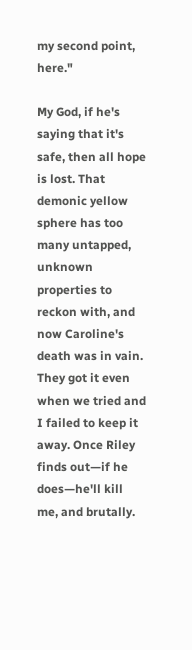my second point, here."

My God, if he's saying that it's safe, then all hope is lost. That demonic yellow sphere has too many untapped, unknown properties to reckon with, and now Caroline's death was in vain. They got it even when we tried and I failed to keep it away. Once Riley finds out—if he does—he'll kill me, and brutally.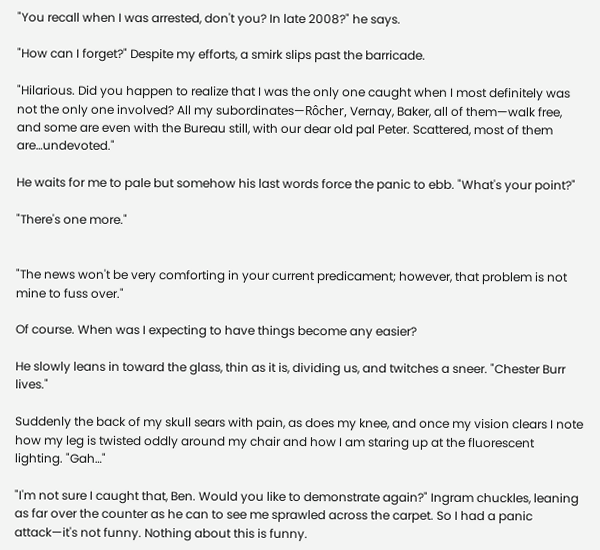"You recall when I was arrested, don't you? In late 2008?" he says.

"How can I forget?" Despite my efforts, a smirk slips past the barricade.

"Hilarious. Did you happen to realize that I was the only one caught when I most definitely was not the only one involved? All my subordinates—Rôcher, Vernay, Baker, all of them—walk free, and some are even with the Bureau still, with our dear old pal Peter. Scattered, most of them are…undevoted."

He waits for me to pale but somehow his last words force the panic to ebb. "What's your point?"

"There's one more."


"The news won't be very comforting in your current predicament; however, that problem is not mine to fuss over."

Of course. When was I expecting to have things become any easier?

He slowly leans in toward the glass, thin as it is, dividing us, and twitches a sneer. "Chester Burr lives."

Suddenly the back of my skull sears with pain, as does my knee, and once my vision clears I note how my leg is twisted oddly around my chair and how I am staring up at the fluorescent lighting. "Gah…"

"I'm not sure I caught that, Ben. Would you like to demonstrate again?" Ingram chuckles, leaning as far over the counter as he can to see me sprawled across the carpet. So I had a panic attack—it's not funny. Nothing about this is funny.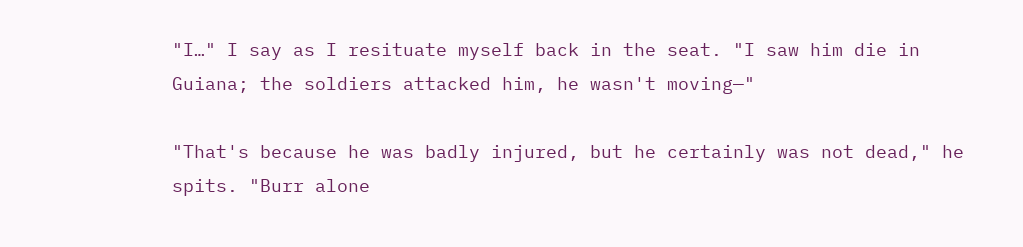"I…" I say as I resituate myself back in the seat. "I saw him die in Guiana; the soldiers attacked him, he wasn't moving—"

"That's because he was badly injured, but he certainly was not dead," he spits. "Burr alone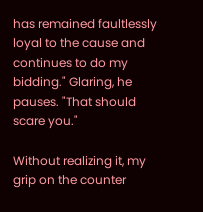has remained faultlessly loyal to the cause and continues to do my bidding." Glaring, he pauses. "That should scare you."

Without realizing it, my grip on the counter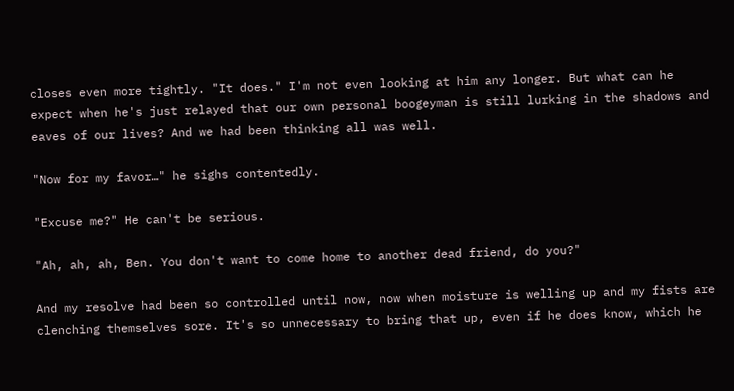closes even more tightly. "It does." I'm not even looking at him any longer. But what can he expect when he's just relayed that our own personal boogeyman is still lurking in the shadows and eaves of our lives? And we had been thinking all was well.

"Now for my favor…" he sighs contentedly.

"Excuse me?" He can't be serious.

"Ah, ah, ah, Ben. You don't want to come home to another dead friend, do you?"

And my resolve had been so controlled until now, now when moisture is welling up and my fists are clenching themselves sore. It's so unnecessary to bring that up, even if he does know, which he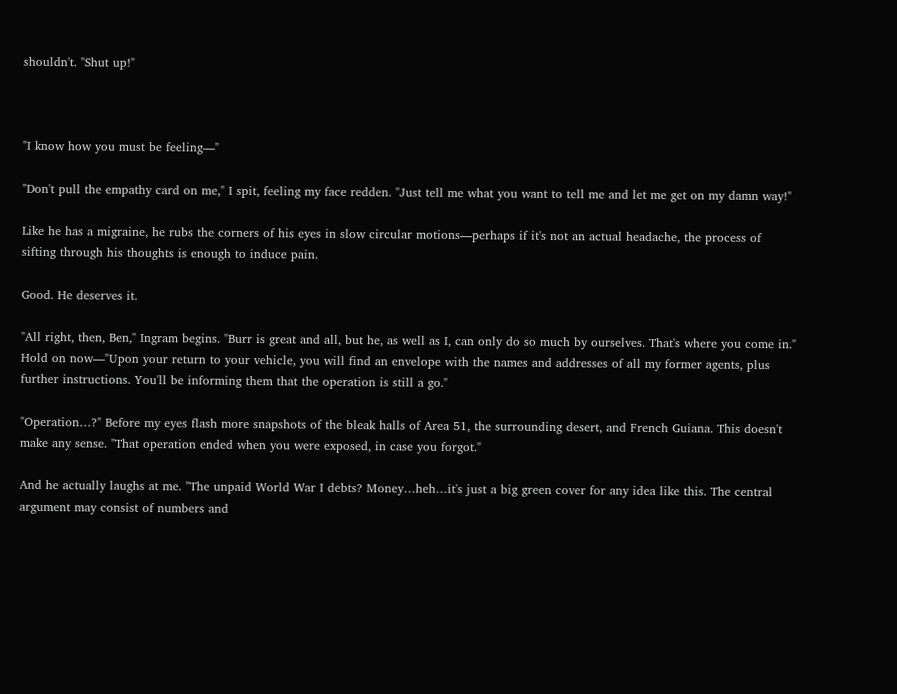shouldn't. "Shut up!"



"I know how you must be feeling—"

"Don't pull the empathy card on me," I spit, feeling my face redden. "Just tell me what you want to tell me and let me get on my damn way!"

Like he has a migraine, he rubs the corners of his eyes in slow circular motions—perhaps if it's not an actual headache, the process of sifting through his thoughts is enough to induce pain.

Good. He deserves it.

"All right, then, Ben," Ingram begins. "Burr is great and all, but he, as well as I, can only do so much by ourselves. That's where you come in." Hold on now—"Upon your return to your vehicle, you will find an envelope with the names and addresses of all my former agents, plus further instructions. You'll be informing them that the operation is still a go."

"Operation…?" Before my eyes flash more snapshots of the bleak halls of Area 51, the surrounding desert, and French Guiana. This doesn't make any sense. "That operation ended when you were exposed, in case you forgot."

And he actually laughs at me. "The unpaid World War I debts? Money…heh…it's just a big green cover for any idea like this. The central argument may consist of numbers and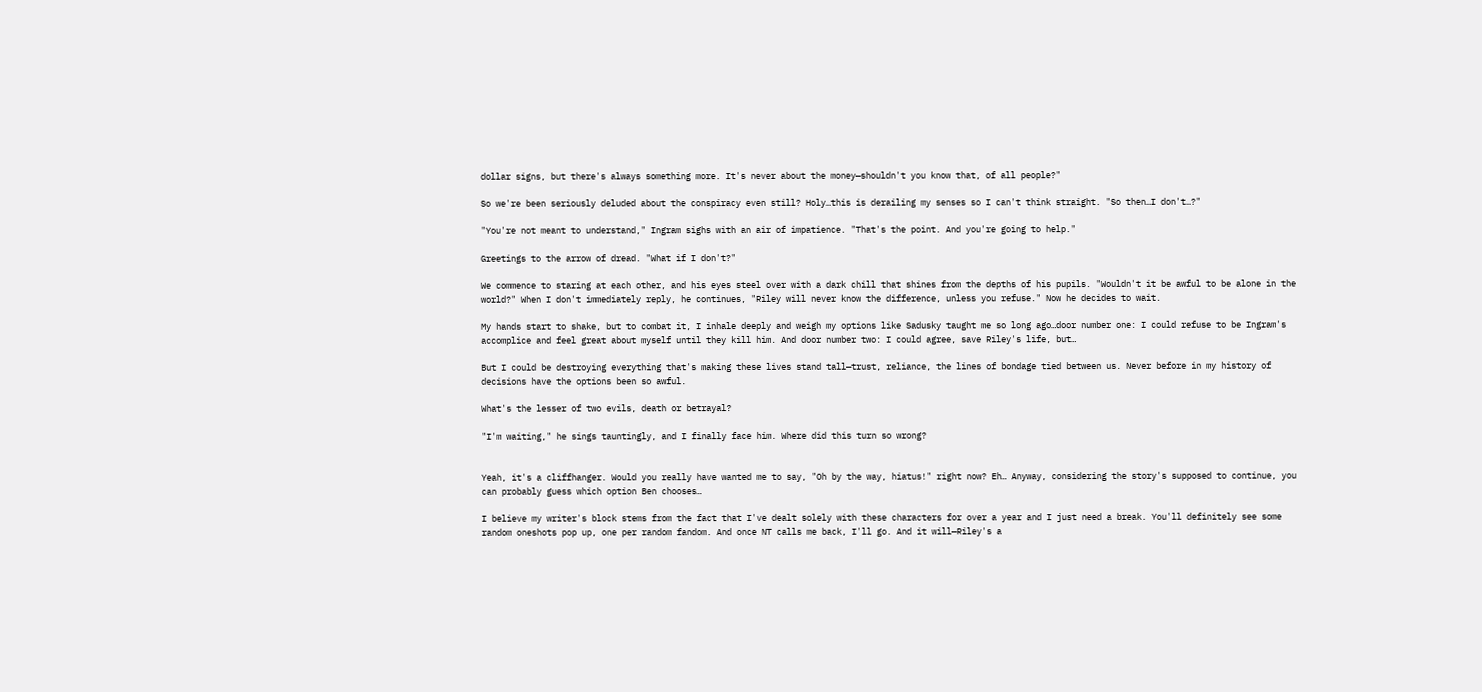dollar signs, but there's always something more. It's never about the money—shouldn't you know that, of all people?"

So we're been seriously deluded about the conspiracy even still? Holy…this is derailing my senses so I can't think straight. "So then…I don't…?"

"You're not meant to understand," Ingram sighs with an air of impatience. "That's the point. And you're going to help."

Greetings to the arrow of dread. "What if I don't?"

We commence to staring at each other, and his eyes steel over with a dark chill that shines from the depths of his pupils. "Wouldn't it be awful to be alone in the world?" When I don't immediately reply, he continues, "Riley will never know the difference, unless you refuse." Now he decides to wait.

My hands start to shake, but to combat it, I inhale deeply and weigh my options like Sadusky taught me so long ago…door number one: I could refuse to be Ingram's accomplice and feel great about myself until they kill him. And door number two: I could agree, save Riley's life, but…

But I could be destroying everything that's making these lives stand tall—trust, reliance, the lines of bondage tied between us. Never before in my history of decisions have the options been so awful.

What's the lesser of two evils, death or betrayal?

"I'm waiting," he sings tauntingly, and I finally face him. Where did this turn so wrong?


Yeah, it's a cliffhanger. Would you really have wanted me to say, "Oh by the way, hiatus!" right now? Eh… Anyway, considering the story's supposed to continue, you can probably guess which option Ben chooses…

I believe my writer's block stems from the fact that I've dealt solely with these characters for over a year and I just need a break. You'll definitely see some random oneshots pop up, one per random fandom. And once NT calls me back, I'll go. And it will—Riley's a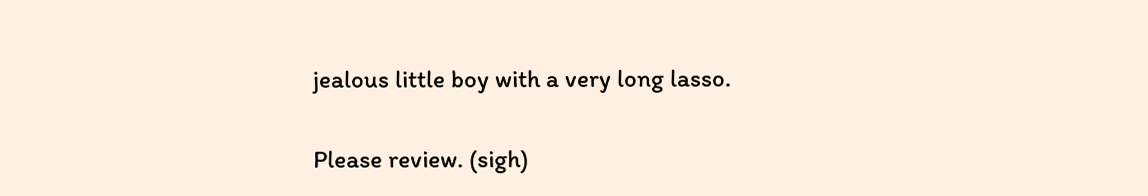jealous little boy with a very long lasso.

Please review. (sigh)